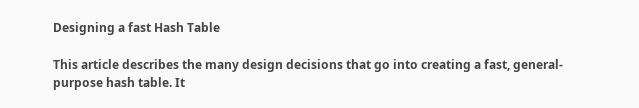Designing a fast Hash Table

This article describes the many design decisions that go into creating a fast, general-purpose hash table. It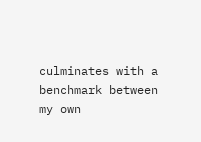culminates with a benchmark between my own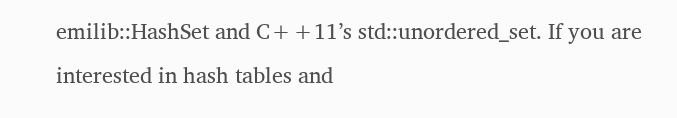emilib::HashSet and C++11’s std::unordered_set. If you are interested in hash tables and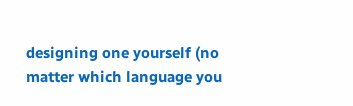designing one yourself (no matter which language you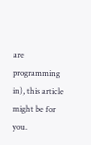are programming in), this article might be for you.